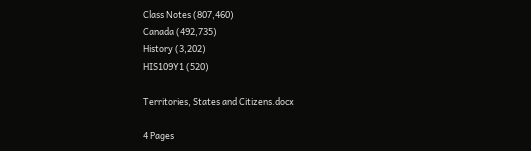Class Notes (807,460)
Canada (492,735)
History (3,202)
HIS109Y1 (520)

Territories, States and Citizens.docx

4 Pages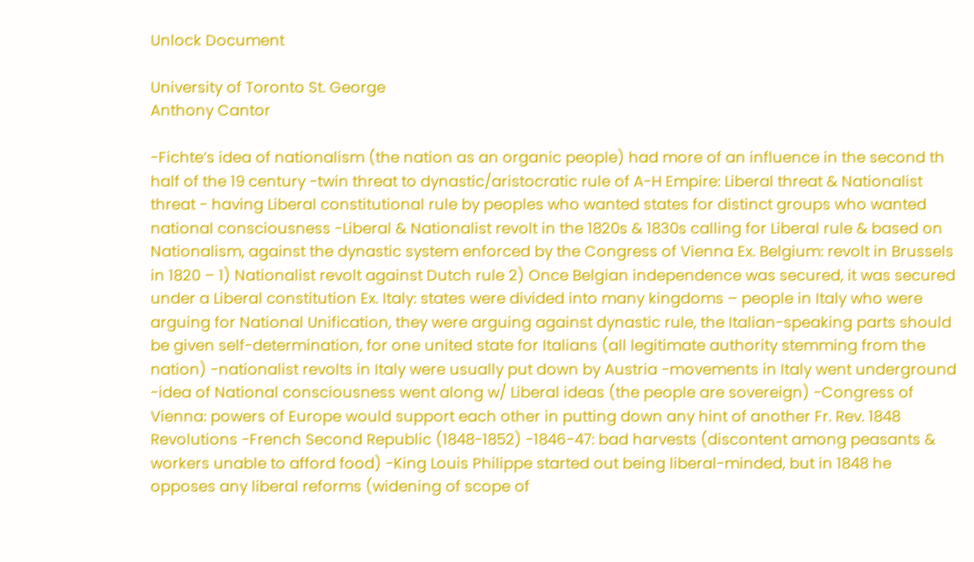Unlock Document

University of Toronto St. George
Anthony Cantor

-Fichte’s idea of nationalism (the nation as an organic people) had more of an influence in the second th half of the 19 century -twin threat to dynastic/aristocratic rule of A-H Empire: Liberal threat & Nationalist threat - having Liberal constitutional rule by peoples who wanted states for distinct groups who wanted national consciousness -Liberal & Nationalist revolt in the 1820s & 1830s calling for Liberal rule & based on Nationalism, against the dynastic system enforced by the Congress of Vienna Ex. Belgium: revolt in Brussels in 1820 – 1) Nationalist revolt against Dutch rule 2) Once Belgian independence was secured, it was secured under a Liberal constitution Ex. Italy: states were divided into many kingdoms – people in Italy who were arguing for National Unification, they were arguing against dynastic rule, the Italian-speaking parts should be given self-determination, for one united state for Italians (all legitimate authority stemming from the nation) -nationalist revolts in Italy were usually put down by Austria -movements in Italy went underground -idea of National consciousness went along w/ Liberal ideas (the people are sovereign) -Congress of Vienna: powers of Europe would support each other in putting down any hint of another Fr. Rev. 1848 Revolutions -French Second Republic (1848-1852) -1846-47: bad harvests (discontent among peasants & workers unable to afford food) -King Louis Philippe started out being liberal-minded, but in 1848 he opposes any liberal reforms (widening of scope of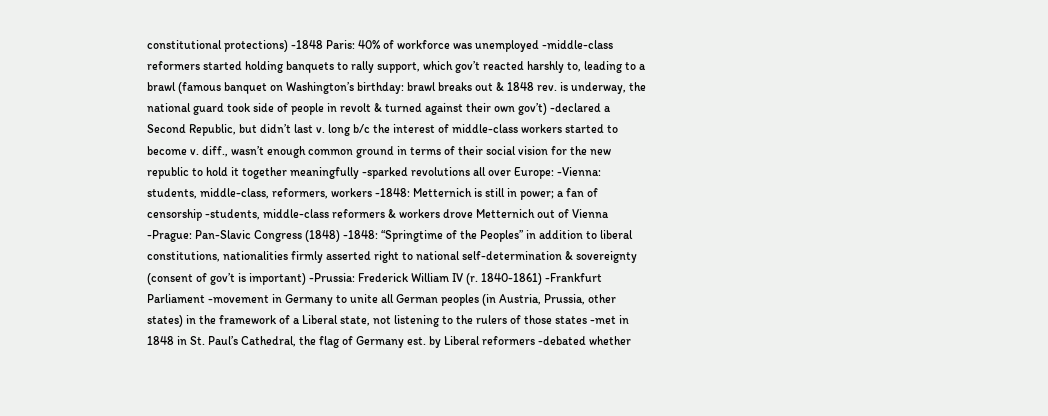constitutional protections) -1848 Paris: 40% of workforce was unemployed -middle-class reformers started holding banquets to rally support, which gov’t reacted harshly to, leading to a brawl (famous banquet on Washington’s birthday: brawl breaks out & 1848 rev. is underway, the national guard took side of people in revolt & turned against their own gov’t) -declared a Second Republic, but didn’t last v. long b/c the interest of middle-class workers started to become v. diff., wasn’t enough common ground in terms of their social vision for the new republic to hold it together meaningfully -sparked revolutions all over Europe: -Vienna: students, middle-class, reformers, workers -1848: Metternich is still in power; a fan of censorship -students, middle-class reformers & workers drove Metternich out of Vienna -Prague: Pan-Slavic Congress (1848) -1848: “Springtime of the Peoples” in addition to liberal constitutions, nationalities firmly asserted right to national self-determination & sovereignty (consent of gov’t is important) -Prussia: Frederick William IV (r. 1840-1861) -Frankfurt Parliament -movement in Germany to unite all German peoples (in Austria, Prussia, other states) in the framework of a Liberal state, not listening to the rulers of those states -met in 1848 in St. Paul’s Cathedral, the flag of Germany est. by Liberal reformers -debated whether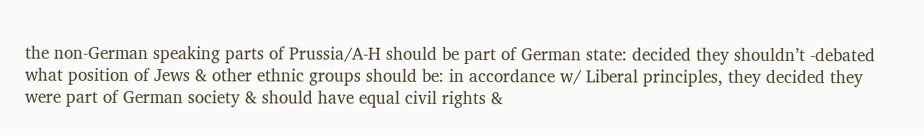the non-German speaking parts of Prussia/A-H should be part of German state: decided they shouldn’t -debated what position of Jews & other ethnic groups should be: in accordance w/ Liberal principles, they decided they were part of German society & should have equal civil rights &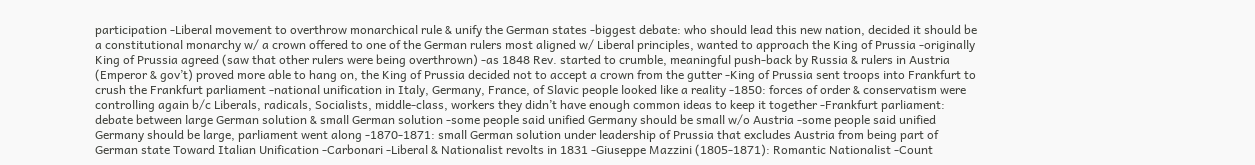participation -Liberal movement to overthrow monarchical rule & unify the German states -biggest debate: who should lead this new nation, decided it should be a constitutional monarchy w/ a crown offered to one of the German rulers most aligned w/ Liberal principles, wanted to approach the King of Prussia -originally King of Prussia agreed (saw that other rulers were being overthrown) -as 1848 Rev. started to crumble, meaningful push-back by Russia & rulers in Austria (Emperor & gov’t) proved more able to hang on, the King of Prussia decided not to accept a crown from the gutter -King of Prussia sent troops into Frankfurt to crush the Frankfurt parliament -national unification in Italy, Germany, France, of Slavic people looked like a reality -1850: forces of order & conservatism were controlling again b/c Liberals, radicals, Socialists, middle-class, workers they didn’t have enough common ideas to keep it together -Frankfurt parliament: debate between large German solution & small German solution -some people said unified Germany should be small w/o Austria -some people said unified Germany should be large, parliament went along -1870-1871: small German solution under leadership of Prussia that excludes Austria from being part of German state Toward Italian Unification -Carbonari -Liberal & Nationalist revolts in 1831 -Giuseppe Mazzini (1805-1871): Romantic Nationalist -Count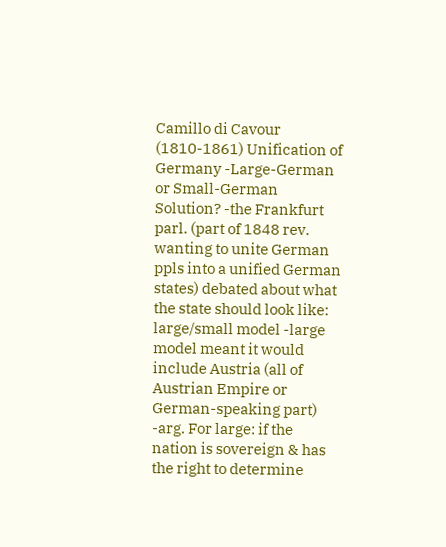Camillo di Cavour (1810-1861) Unification of Germany -Large-German or Small-German Solution? -the Frankfurt parl. (part of 1848 rev. wanting to unite German ppls into a unified German states) debated about what the state should look like: large/small model -large model meant it would include Austria (all of Austrian Empire or German-speaking part) -arg. For large: if the nation is sovereign & has the right to determine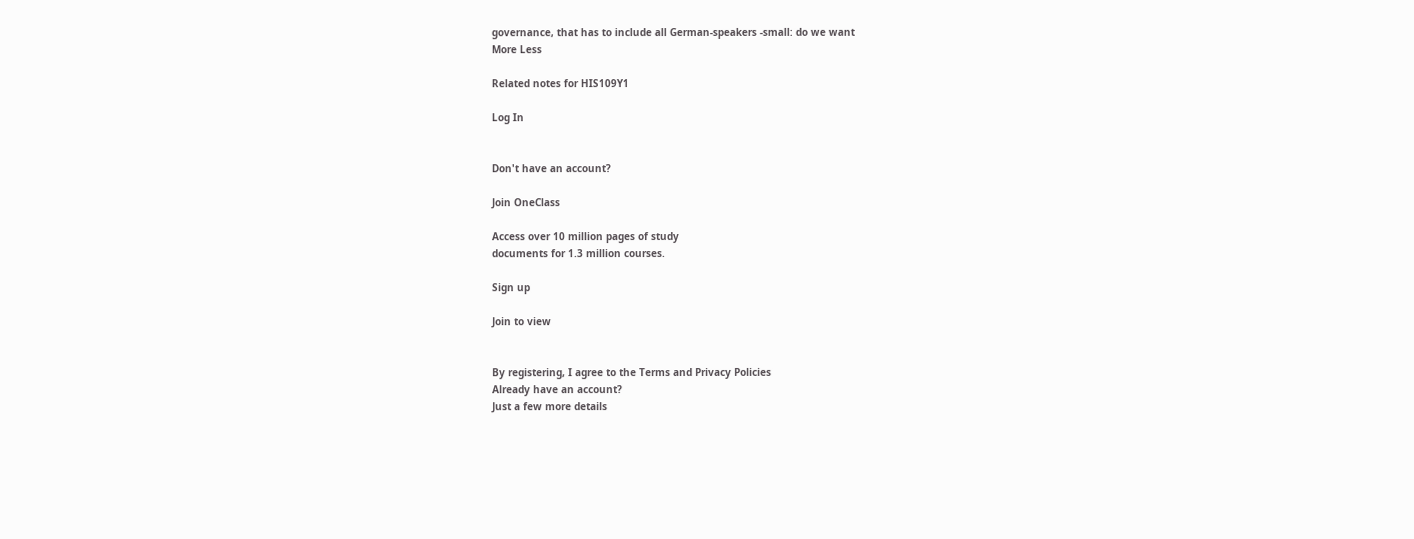governance, that has to include all German-speakers -small: do we want
More Less

Related notes for HIS109Y1

Log In


Don't have an account?

Join OneClass

Access over 10 million pages of study
documents for 1.3 million courses.

Sign up

Join to view


By registering, I agree to the Terms and Privacy Policies
Already have an account?
Just a few more details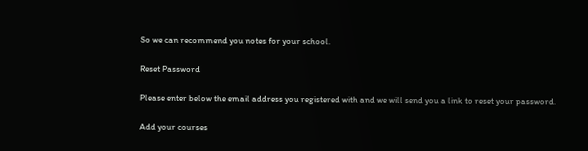So we can recommend you notes for your school.

Reset Password

Please enter below the email address you registered with and we will send you a link to reset your password.

Add your courses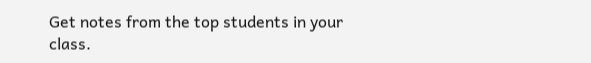Get notes from the top students in your class.